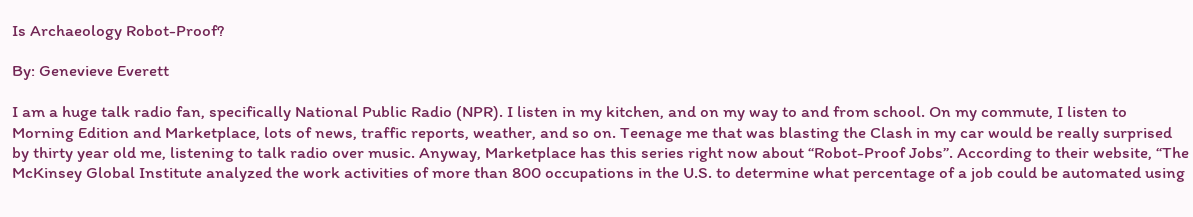Is Archaeology Robot-Proof?

By: Genevieve Everett

I am a huge talk radio fan, specifically National Public Radio (NPR). I listen in my kitchen, and on my way to and from school. On my commute, I listen to Morning Edition and Marketplace, lots of news, traffic reports, weather, and so on. Teenage me that was blasting the Clash in my car would be really surprised by thirty year old me, listening to talk radio over music. Anyway, Marketplace has this series right now about “Robot-Proof Jobs”. According to their website, “The McKinsey Global Institute analyzed the work activities of more than 800 occupations in the U.S. to determine what percentage of a job could be automated using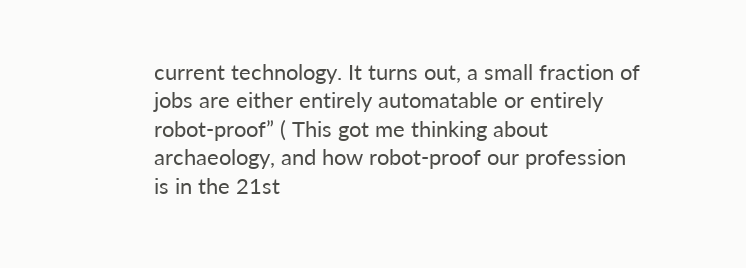current technology. It turns out, a small fraction of jobs are either entirely automatable or entirely robot-proof” ( This got me thinking about archaeology, and how robot-proof our profession is in the 21st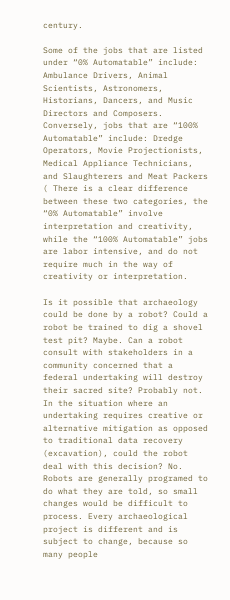century.

Some of the jobs that are listed under “0% Automatable” include: Ambulance Drivers, Animal Scientists, Astronomers, Historians, Dancers, and Music Directors and Composers. Conversely, jobs that are “100% Automatable” include: Dredge Operators, Movie Projectionists, Medical Appliance Technicians, and Slaughterers and Meat Packers ( There is a clear difference between these two categories, the “0% Automatable” involve interpretation and creativity, while the “100% Automatable” jobs are labor intensive, and do not require much in the way of creativity or interpretation.

Is it possible that archaeology could be done by a robot? Could a robot be trained to dig a shovel test pit? Maybe. Can a robot consult with stakeholders in a community concerned that a federal undertaking will destroy their sacred site? Probably not. In the situation where an undertaking requires creative or alternative mitigation as opposed to traditional data recovery (excavation), could the robot deal with this decision? No. Robots are generally programed to do what they are told, so small changes would be difficult to process. Every archaeological project is different and is subject to change, because so many people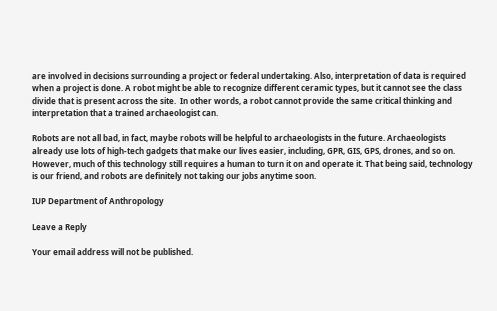are involved in decisions surrounding a project or federal undertaking. Also, interpretation of data is required when a project is done. A robot might be able to recognize different ceramic types, but it cannot see the class divide that is present across the site.  In other words, a robot cannot provide the same critical thinking and interpretation that a trained archaeologist can.

Robots are not all bad, in fact, maybe robots will be helpful to archaeologists in the future. Archaeologists already use lots of high-tech gadgets that make our lives easier, including, GPR, GIS, GPS, drones, and so on. However, much of this technology still requires a human to turn it on and operate it. That being said, technology is our friend, and robots are definitely not taking our jobs anytime soon.

IUP Department of Anthropology

Leave a Reply

Your email address will not be published.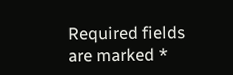Required fields are marked *